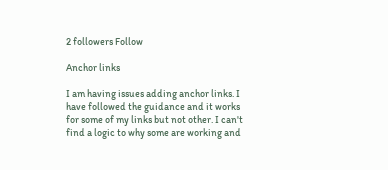2 followers Follow

Anchor links

I am having issues adding anchor links. I have followed the guidance and it works for some of my links but not other. I can't find a logic to why some are working and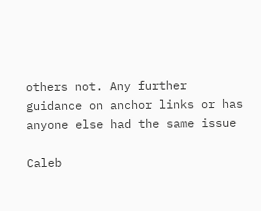others not. Any further guidance on anchor links or has anyone else had the same issue

Caleb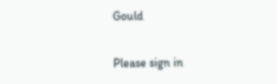Gould

Please sign in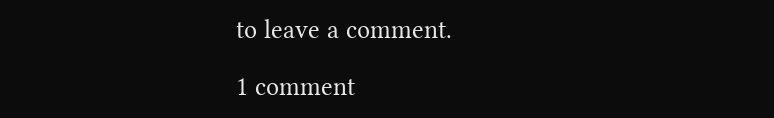to leave a comment.

1 comment